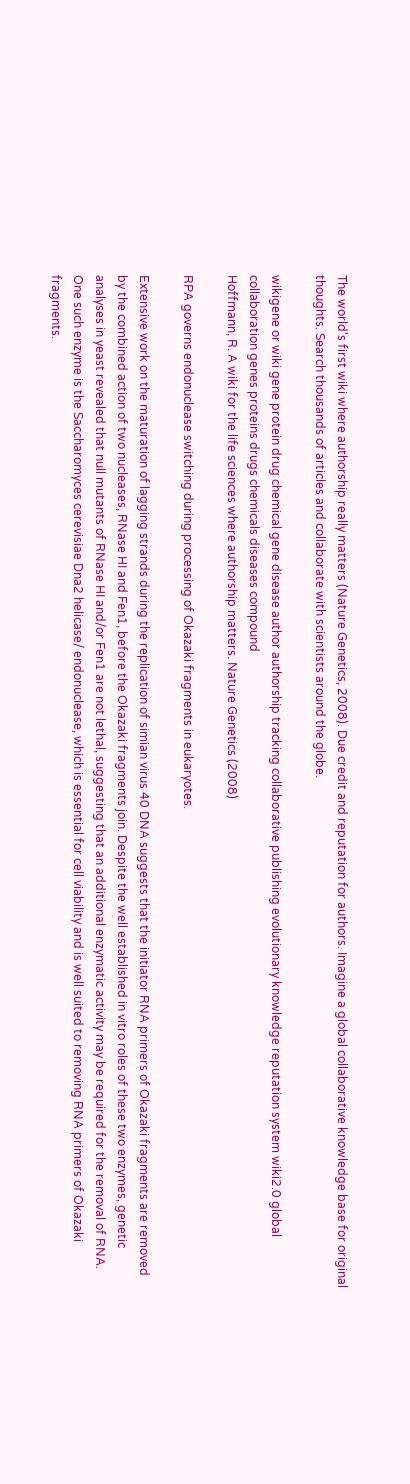The world's first wiki where authorship really matters (Nature Genetics, 2008). Due credit and reputation for authors. Imagine a global collaborative knowledge base for original thoughts. Search thousands of articles and collaborate with scientists around the globe.

wikigene or wiki gene protein drug chemical gene disease author authorship tracking collaborative publishing evolutionary knowledge reputation system wiki2.0 global collaboration genes proteins drugs chemicals diseases compound
Hoffmann, R. A wiki for the life sciences where authorship matters. Nature Genetics (2008)

RPA governs endonuclease switching during processing of Okazaki fragments in eukaryotes.

Extensive work on the maturation of lagging strands during the replication of simian virus 40 DNA suggests that the initiator RNA primers of Okazaki fragments are removed by the combined action of two nucleases, RNase HI and Fen1, before the Okazaki fragments join. Despite the well established in vitro roles of these two enzymes, genetic analyses in yeast revealed that null mutants of RNase HI and/or Fen1 are not lethal, suggesting that an additional enzymatic activity may be required for the removal of RNA. One such enzyme is the Saccharomyces cerevisiae Dna2 helicase/ endonuclease, which is essential for cell viability and is well suited to removing RNA primers of Okazaki fragments.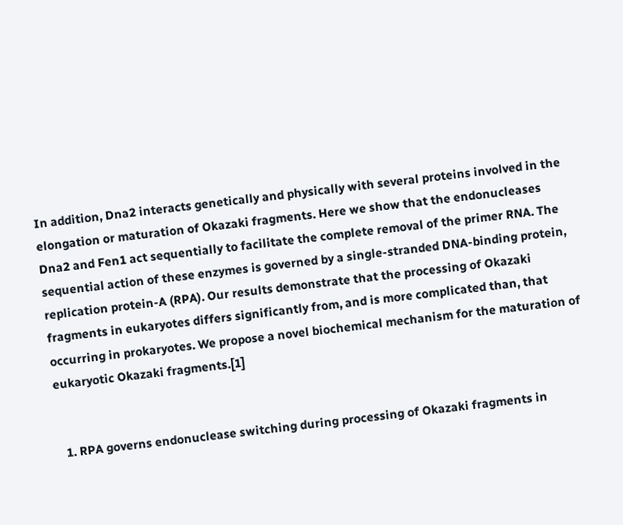In addition, Dna2 interacts genetically and physically with several proteins involved in the elongation or maturation of Okazaki fragments. Here we show that the endonucleases Dna2 and Fen1 act sequentially to facilitate the complete removal of the primer RNA. The sequential action of these enzymes is governed by a single-stranded DNA-binding protein, replication protein-A (RPA). Our results demonstrate that the processing of Okazaki fragments in eukaryotes differs significantly from, and is more complicated than, that occurring in prokaryotes. We propose a novel biochemical mechanism for the maturation of eukaryotic Okazaki fragments.[1]


  1. RPA governs endonuclease switching during processing of Okazaki fragments in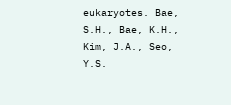eukaryotes. Bae, S.H., Bae, K.H., Kim, J.A., Seo, Y.S.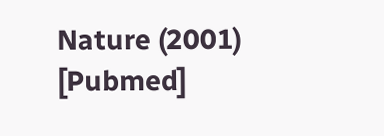Nature (2001) [Pubmed]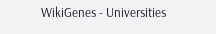WikiGenes - Universities